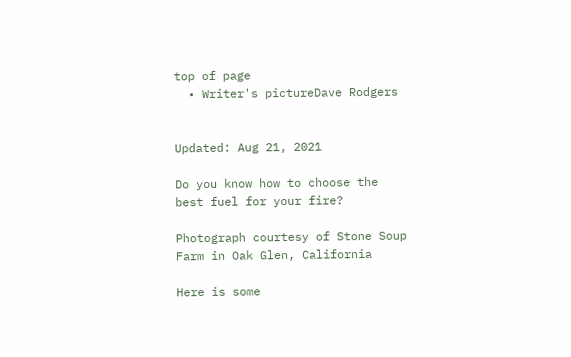top of page
  • Writer's pictureDave Rodgers


Updated: Aug 21, 2021

Do you know how to choose the best fuel for your fire?

Photograph courtesy of Stone Soup Farm in Oak Glen, California

Here is some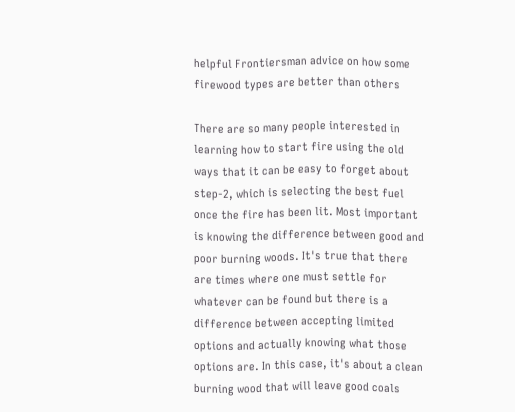helpful Frontiersman advice on how some firewood types are better than others

There are so many people interested in learning how to start fire using the old ways that it can be easy to forget about step-2, which is selecting the best fuel once the fire has been lit. Most important is knowing the difference between good and poor burning woods. It's true that there are times where one must settle for whatever can be found but there is a difference between accepting limited options and actually knowing what those options are. In this case, it's about a clean burning wood that will leave good coals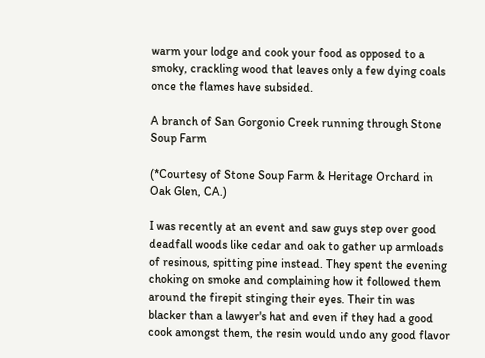warm your lodge and cook your food as opposed to a smoky, crackling wood that leaves only a few dying coals once the flames have subsided.

A branch of San Gorgonio Creek running through Stone Soup Farm

(*Courtesy of Stone Soup Farm & Heritage Orchard in Oak Glen, CA.)

I was recently at an event and saw guys step over good deadfall woods like cedar and oak to gather up armloads of resinous, spitting pine instead. They spent the evening choking on smoke and complaining how it followed them around the firepit stinging their eyes. Their tin was blacker than a lawyer's hat and even if they had a good cook amongst them, the resin would undo any good flavor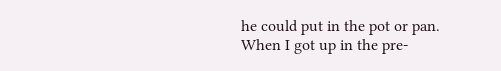he could put in the pot or pan. When I got up in the pre-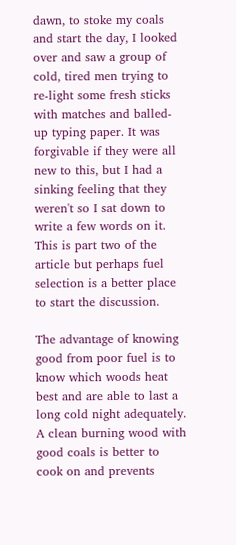dawn, to stoke my coals and start the day, I looked over and saw a group of cold, tired men trying to re-light some fresh sticks with matches and balled-up typing paper. It was forgivable if they were all new to this, but I had a sinking feeling that they weren't so I sat down to write a few words on it. This is part two of the article but perhaps fuel selection is a better place to start the discussion.

The advantage of knowing good from poor fuel is to know which woods heat best and are able to last a long cold night adequately. A clean burning wood with good coals is better to cook on and prevents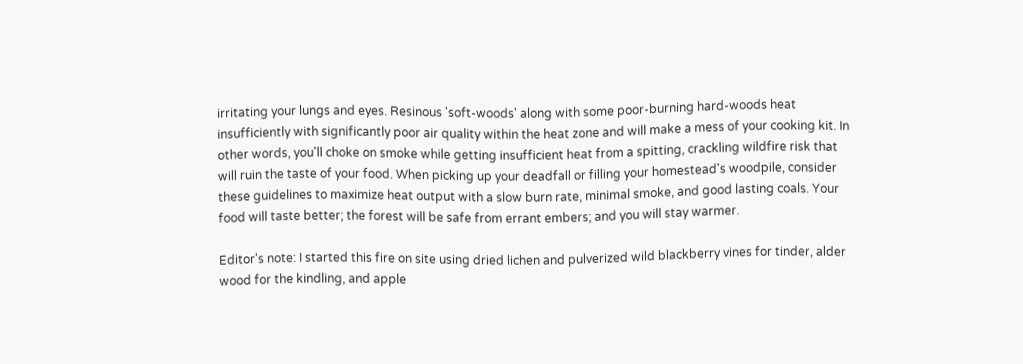irritating your lungs and eyes. Resinous 'soft-woods' along with some poor-burning hard-woods heat insufficiently with significantly poor air quality within the heat zone and will make a mess of your cooking kit. In other words, you'll choke on smoke while getting insufficient heat from a spitting, crackling wildfire risk that will ruin the taste of your food. When picking up your deadfall or filling your homestead's woodpile, consider these guidelines to maximize heat output with a slow burn rate, minimal smoke, and good lasting coals. Your food will taste better; the forest will be safe from errant embers; and you will stay warmer.

Editor's note: I started this fire on site using dried lichen and pulverized wild blackberry vines for tinder, alder wood for the kindling, and apple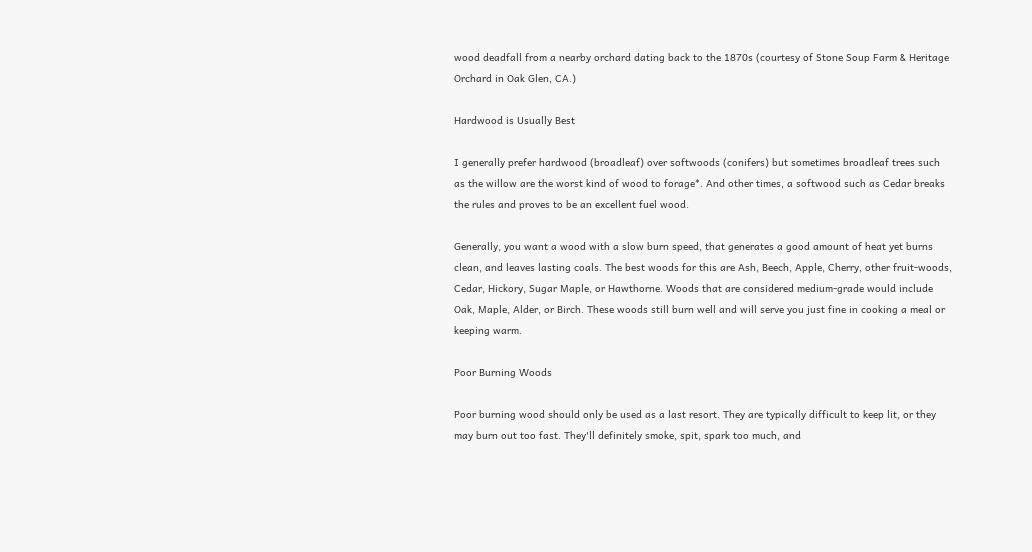wood deadfall from a nearby orchard dating back to the 1870s (courtesy of Stone Soup Farm & Heritage Orchard in Oak Glen, CA.)

Hardwood is Usually Best

I generally prefer hardwood (broadleaf) over softwoods (conifers) but sometimes broadleaf trees such as the willow are the worst kind of wood to forage*. And other times, a softwood such as Cedar breaks the rules and proves to be an excellent fuel wood.

Generally, you want a wood with a slow burn speed, that generates a good amount of heat yet burns clean, and leaves lasting coals. The best woods for this are Ash, Beech, Apple, Cherry, other fruit-woods, Cedar, Hickory, Sugar Maple, or Hawthorne. Woods that are considered medium-grade would include Oak, Maple, Alder, or Birch. These woods still burn well and will serve you just fine in cooking a meal or keeping warm.

Poor Burning Woods

Poor burning wood should only be used as a last resort. They are typically difficult to keep lit, or they may burn out too fast. They'll definitely smoke, spit, spark too much, and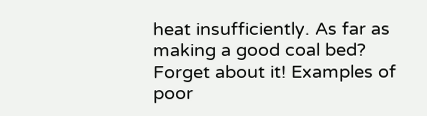heat insufficiently. As far as making a good coal bed? Forget about it! Examples of poor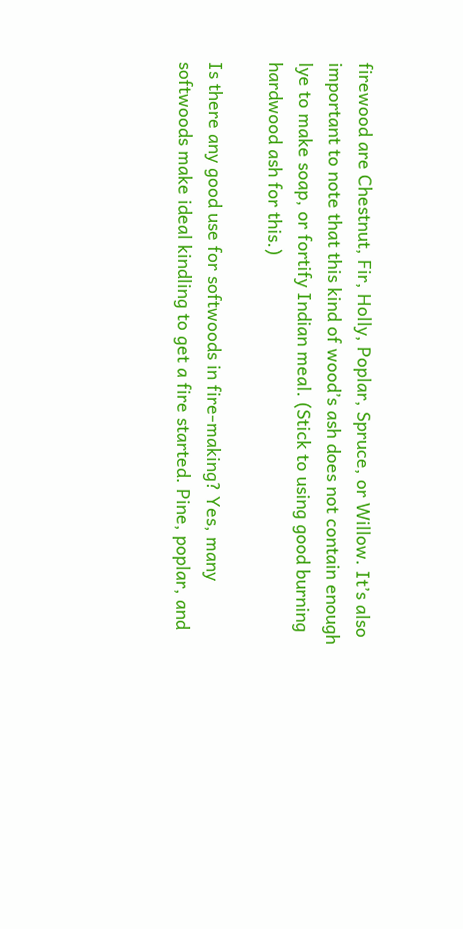firewood are Chestnut, Fir, Holly, Poplar, Spruce, or Willow. It’s also important to note that this kind of wood’s ash does not contain enough lye to make soap, or fortify Indian meal. (Stick to using good burning hardwood ash for this.)

Is there any good use for softwoods in fire-making? Yes, many softwoods make ideal kindling to get a fire started. Pine, poplar, and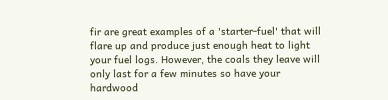fir are great examples of a 'starter-fuel' that will flare up and produce just enough heat to light your fuel logs. However, the coals they leave will only last for a few minutes so have your hardwood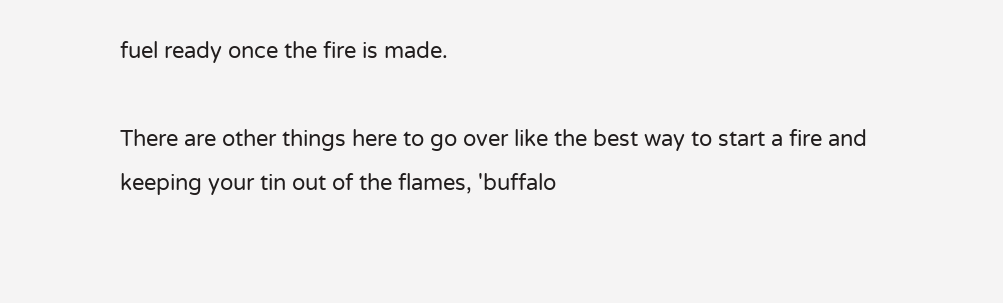fuel ready once the fire is made.

There are other things here to go over like the best way to start a fire and keeping your tin out of the flames, 'buffalo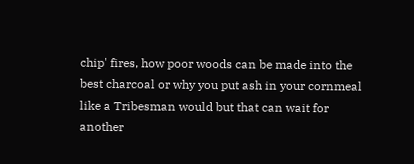chip' fires, how poor woods can be made into the best charcoal or why you put ash in your cornmeal like a Tribesman would but that can wait for another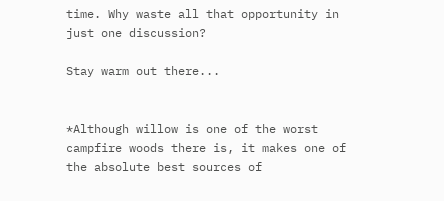time. Why waste all that opportunity in just one discussion?

Stay warm out there...


*Although willow is one of the worst campfire woods there is, it makes one of the absolute best sources of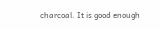charcoal. It is good enough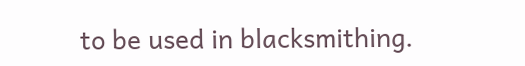to be used in blacksmithing.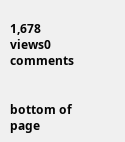1,678 views0 comments


bottom of page